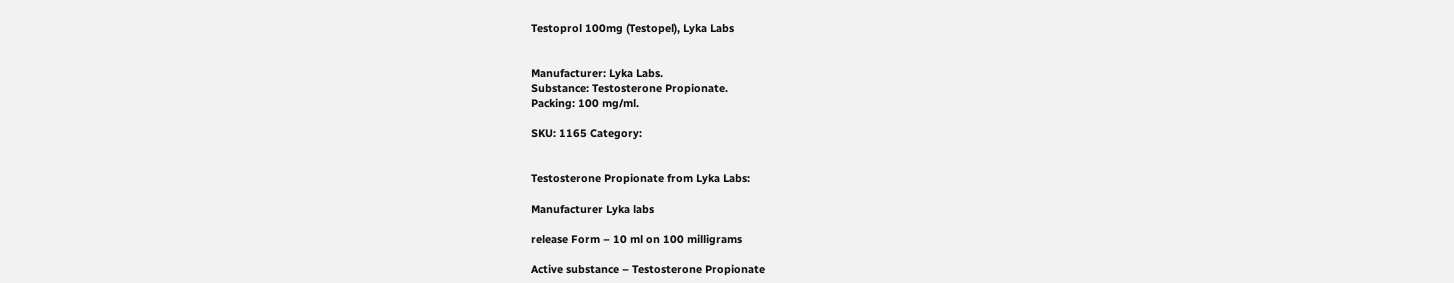Testoprol 100mg (Testopel), Lyka Labs


Manufacturer: Lyka Labs.
Substance: Testosterone Propionate.
Packing: 100 mg/ml.

SKU: 1165 Category:


Testosterone Propionate from Lyka Labs:

Manufacturer Lyka labs

release Form – 10 ml on 100 milligrams

Active substance – Testosterone Propionate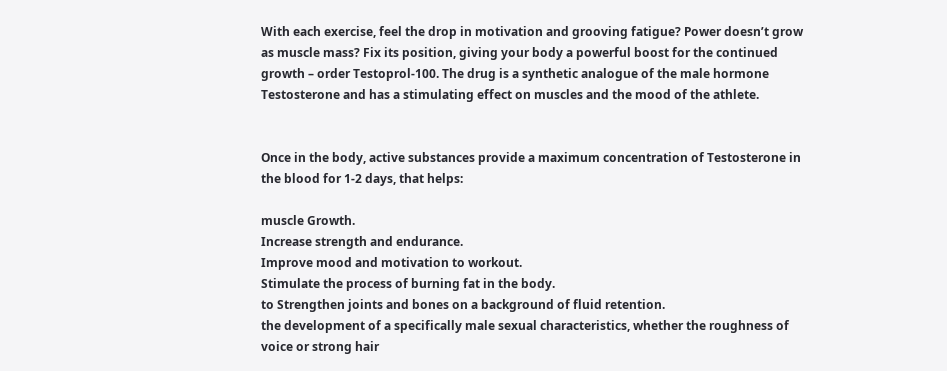With each exercise, feel the drop in motivation and grooving fatigue? Power doesn’t grow as muscle mass? Fix its position, giving your body a powerful boost for the continued growth – order Testoprol-100. The drug is a synthetic analogue of the male hormone Testosterone and has a stimulating effect on muscles and the mood of the athlete.


Once in the body, active substances provide a maximum concentration of Testosterone in the blood for 1-2 days, that helps:

muscle Growth.
Increase strength and endurance.
Improve mood and motivation to workout.
Stimulate the process of burning fat in the body.
to Strengthen joints and bones on a background of fluid retention.
the development of a specifically male sexual characteristics, whether the roughness of voice or strong hair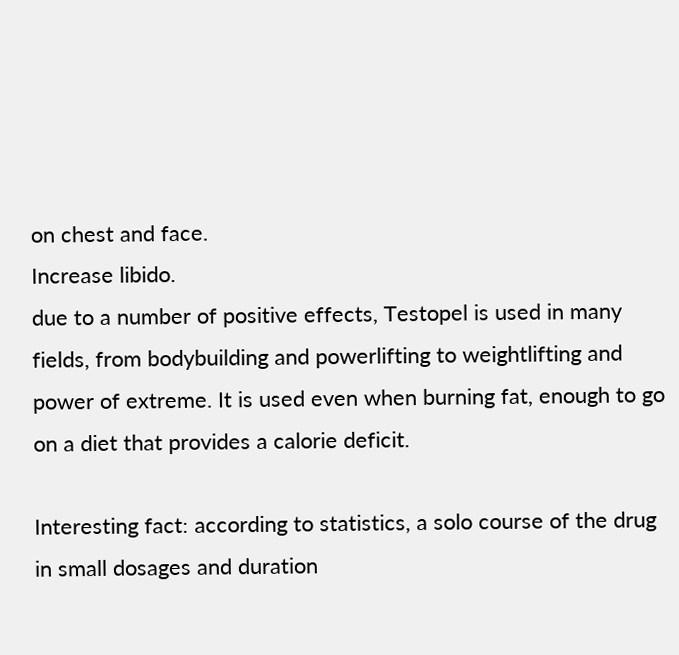on chest and face.
Increase libido.
due to a number of positive effects, Testopel is used in many fields, from bodybuilding and powerlifting to weightlifting and power of extreme. It is used even when burning fat, enough to go on a diet that provides a calorie deficit.

Interesting fact: according to statistics, a solo course of the drug in small dosages and duration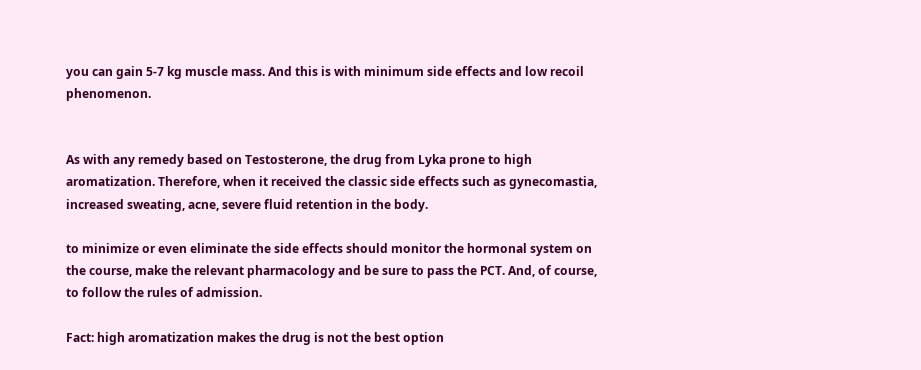you can gain 5-7 kg muscle mass. And this is with minimum side effects and low recoil phenomenon.


As with any remedy based on Testosterone, the drug from Lyka prone to high aromatization. Therefore, when it received the classic side effects such as gynecomastia, increased sweating, acne, severe fluid retention in the body.

to minimize or even eliminate the side effects should monitor the hormonal system on the course, make the relevant pharmacology and be sure to pass the PCT. And, of course, to follow the rules of admission.

Fact: high aromatization makes the drug is not the best option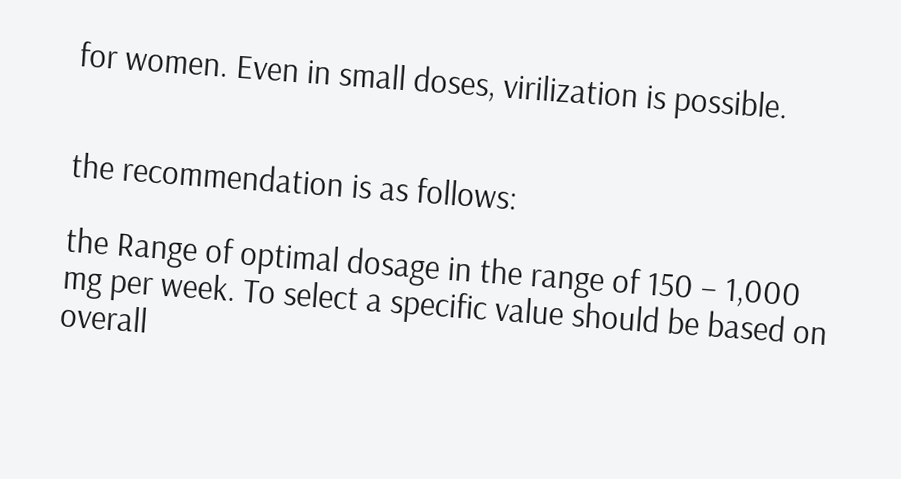for women. Even in small doses, virilization is possible.


the recommendation is as follows:

the Range of optimal dosage in the range of 150 – 1,000 mg per week. To select a specific value should be based on overall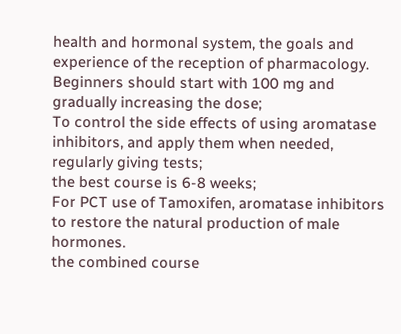health and hormonal system, the goals and experience of the reception of pharmacology. Beginners should start with 100 mg and gradually increasing the dose;
To control the side effects of using aromatase inhibitors, and apply them when needed, regularly giving tests;
the best course is 6-8 weeks;
For PCT use of Tamoxifen, aromatase inhibitors to restore the natural production of male hormones.
the combined course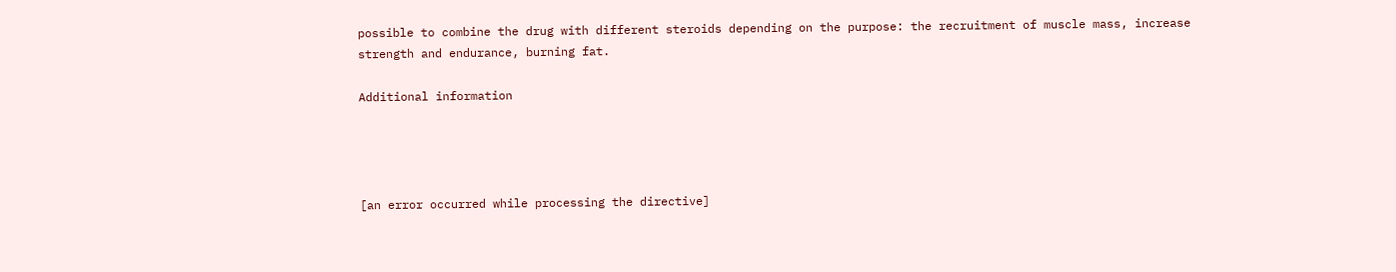possible to combine the drug with different steroids depending on the purpose: the recruitment of muscle mass, increase strength and endurance, burning fat.

Additional information




[an error occurred while processing the directive]